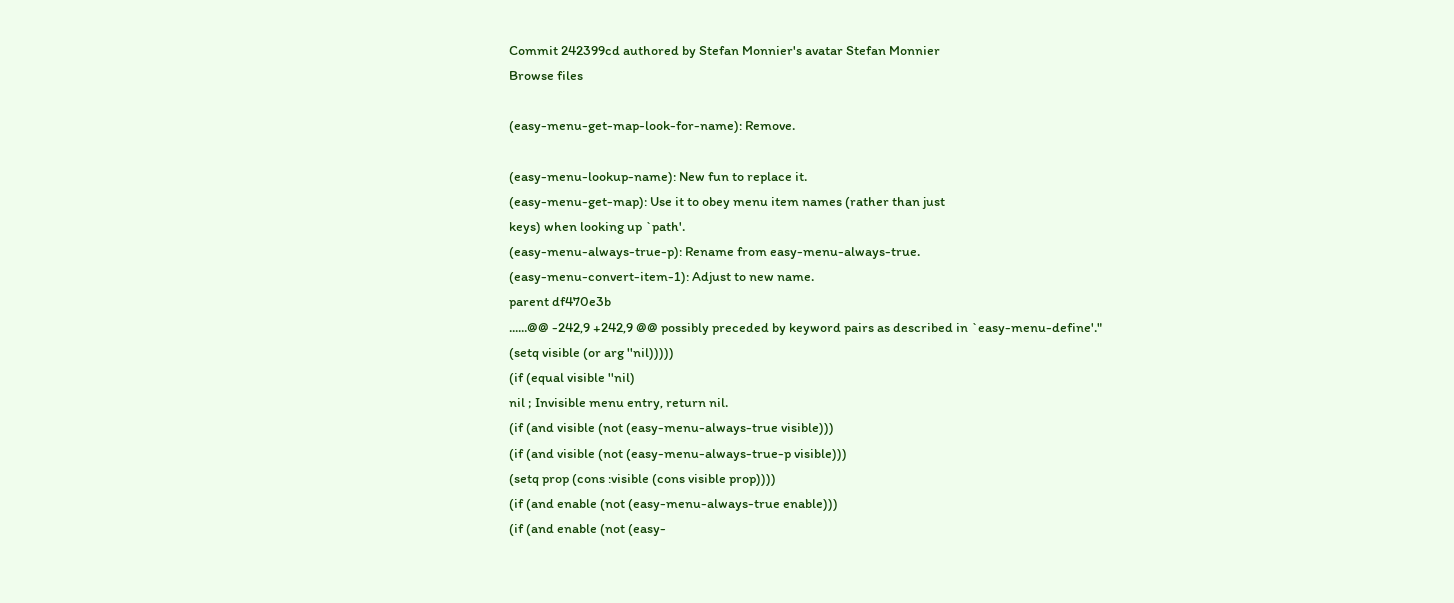Commit 242399cd authored by Stefan Monnier's avatar Stefan Monnier
Browse files

(easy-menu-get-map-look-for-name): Remove.

(easy-menu-lookup-name): New fun to replace it.
(easy-menu-get-map): Use it to obey menu item names (rather than just
keys) when looking up `path'.
(easy-menu-always-true-p): Rename from easy-menu-always-true.
(easy-menu-convert-item-1): Adjust to new name.
parent df470e3b
......@@ -242,9 +242,9 @@ possibly preceded by keyword pairs as described in `easy-menu-define'."
(setq visible (or arg ''nil)))))
(if (equal visible ''nil)
nil ; Invisible menu entry, return nil.
(if (and visible (not (easy-menu-always-true visible)))
(if (and visible (not (easy-menu-always-true-p visible)))
(setq prop (cons :visible (cons visible prop))))
(if (and enable (not (easy-menu-always-true enable)))
(if (and enable (not (easy-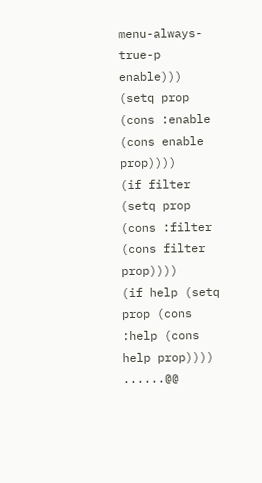menu-always-true-p enable)))
(setq prop (cons :enable (cons enable prop))))
(if filter (setq prop (cons :filter (cons filter prop))))
(if help (setq prop (cons :help (cons help prop))))
......@@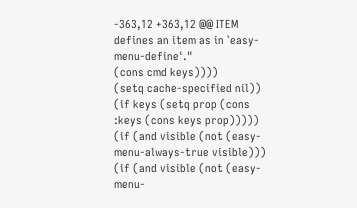-363,12 +363,12 @@ ITEM defines an item as in `easy-menu-define'."
(cons cmd keys))))
(setq cache-specified nil))
(if keys (setq prop (cons :keys (cons keys prop)))))
(if (and visible (not (easy-menu-always-true visible)))
(if (and visible (not (easy-menu-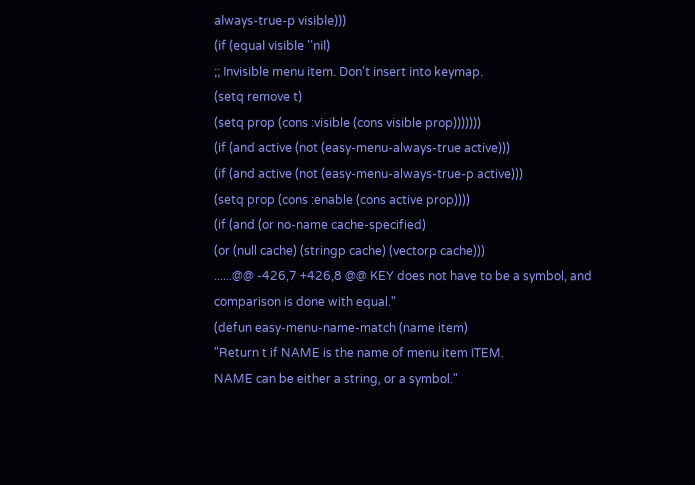always-true-p visible)))
(if (equal visible ''nil)
;; Invisible menu item. Don't insert into keymap.
(setq remove t)
(setq prop (cons :visible (cons visible prop)))))))
(if (and active (not (easy-menu-always-true active)))
(if (and active (not (easy-menu-always-true-p active)))
(setq prop (cons :enable (cons active prop))))
(if (and (or no-name cache-specified)
(or (null cache) (stringp cache) (vectorp cache)))
......@@ -426,7 +426,8 @@ KEY does not have to be a symbol, and comparison is done with equal."
(defun easy-menu-name-match (name item)
"Return t if NAME is the name of menu item ITEM.
NAME can be either a string, or a symbol."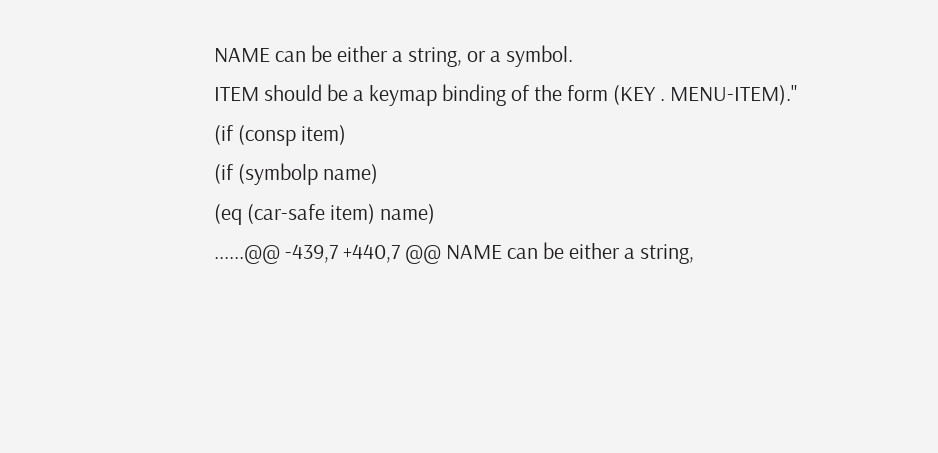NAME can be either a string, or a symbol.
ITEM should be a keymap binding of the form (KEY . MENU-ITEM)."
(if (consp item)
(if (symbolp name)
(eq (car-safe item) name)
......@@ -439,7 +440,7 @@ NAME can be either a string,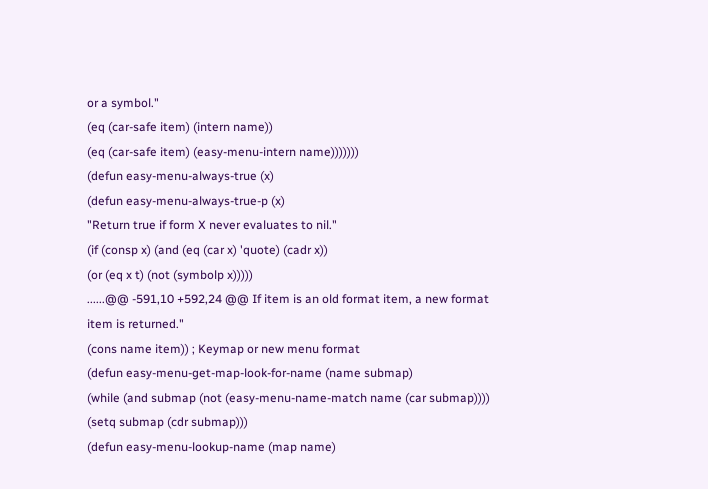or a symbol."
(eq (car-safe item) (intern name))
(eq (car-safe item) (easy-menu-intern name)))))))
(defun easy-menu-always-true (x)
(defun easy-menu-always-true-p (x)
"Return true if form X never evaluates to nil."
(if (consp x) (and (eq (car x) 'quote) (cadr x))
(or (eq x t) (not (symbolp x)))))
......@@ -591,10 +592,24 @@ If item is an old format item, a new format item is returned."
(cons name item)) ; Keymap or new menu format
(defun easy-menu-get-map-look-for-name (name submap)
(while (and submap (not (easy-menu-name-match name (car submap))))
(setq submap (cdr submap)))
(defun easy-menu-lookup-name (map name)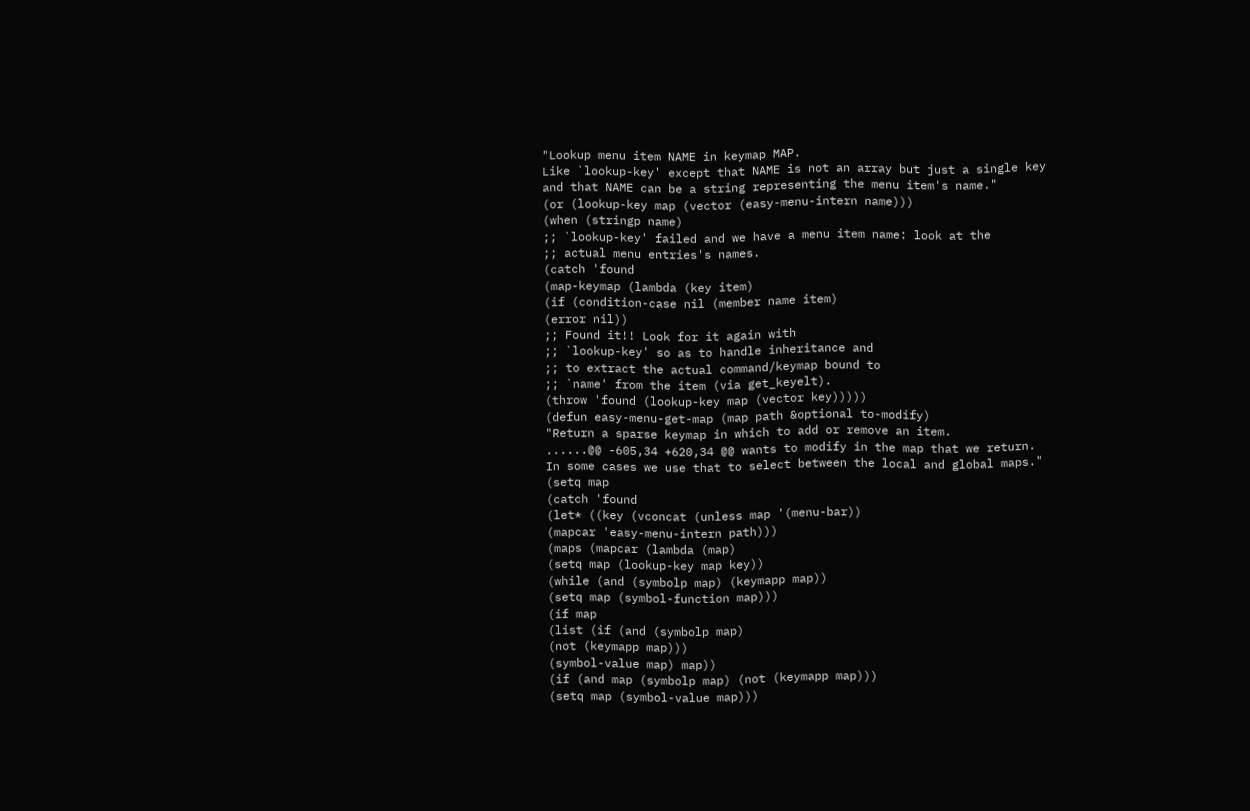"Lookup menu item NAME in keymap MAP.
Like `lookup-key' except that NAME is not an array but just a single key
and that NAME can be a string representing the menu item's name."
(or (lookup-key map (vector (easy-menu-intern name)))
(when (stringp name)
;; `lookup-key' failed and we have a menu item name: look at the
;; actual menu entries's names.
(catch 'found
(map-keymap (lambda (key item)
(if (condition-case nil (member name item)
(error nil))
;; Found it!! Look for it again with
;; `lookup-key' so as to handle inheritance and
;; to extract the actual command/keymap bound to
;; `name' from the item (via get_keyelt).
(throw 'found (lookup-key map (vector key)))))
(defun easy-menu-get-map (map path &optional to-modify)
"Return a sparse keymap in which to add or remove an item.
......@@ -605,34 +620,34 @@ wants to modify in the map that we return.
In some cases we use that to select between the local and global maps."
(setq map
(catch 'found
(let* ((key (vconcat (unless map '(menu-bar))
(mapcar 'easy-menu-intern path)))
(maps (mapcar (lambda (map)
(setq map (lookup-key map key))
(while (and (symbolp map) (keymapp map))
(setq map (symbol-function map)))
(if map
(list (if (and (symbolp map)
(not (keymapp map)))
(symbol-value map) map))
(if (and map (symbolp map) (not (keymapp map)))
(setq map (symbol-value map)))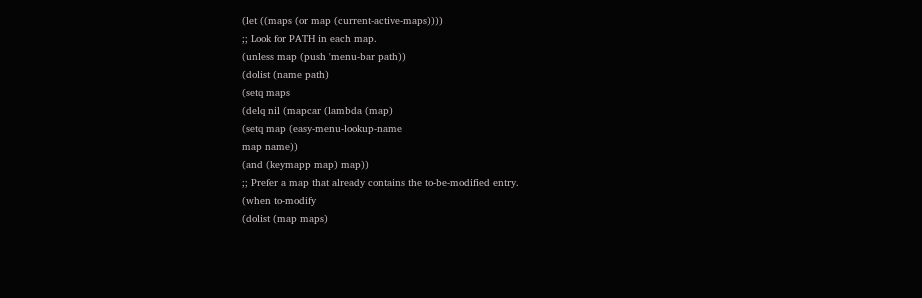(let ((maps (or map (current-active-maps))))
;; Look for PATH in each map.
(unless map (push 'menu-bar path))
(dolist (name path)
(setq maps
(delq nil (mapcar (lambda (map)
(setq map (easy-menu-lookup-name
map name))
(and (keymapp map) map))
;; Prefer a map that already contains the to-be-modified entry.
(when to-modify
(dolist (map maps)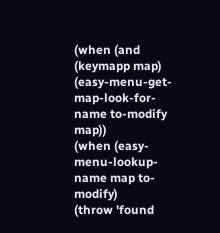(when (and (keymapp map)
(easy-menu-get-map-look-for-name to-modify map))
(when (easy-menu-lookup-name map to-modify)
(throw 'found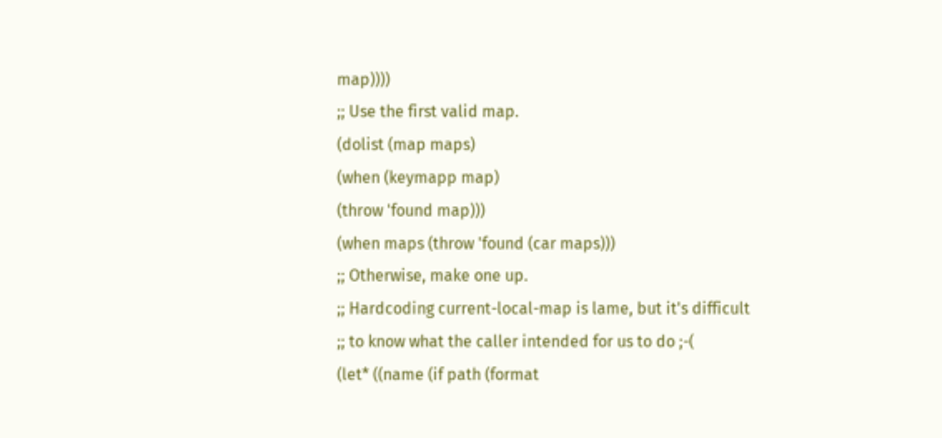map))))
;; Use the first valid map.
(dolist (map maps)
(when (keymapp map)
(throw 'found map)))
(when maps (throw 'found (car maps)))
;; Otherwise, make one up.
;; Hardcoding current-local-map is lame, but it's difficult
;; to know what the caller intended for us to do ;-(
(let* ((name (if path (format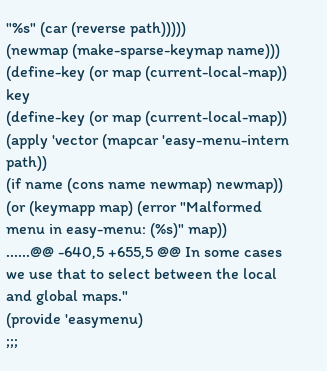"%s" (car (reverse path)))))
(newmap (make-sparse-keymap name)))
(define-key (or map (current-local-map)) key
(define-key (or map (current-local-map))
(apply 'vector (mapcar 'easy-menu-intern path))
(if name (cons name newmap) newmap))
(or (keymapp map) (error "Malformed menu in easy-menu: (%s)" map))
......@@ -640,5 +655,5 @@ In some cases we use that to select between the local and global maps."
(provide 'easymenu)
;;;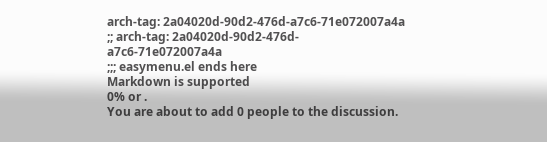arch-tag: 2a04020d-90d2-476d-a7c6-71e072007a4a
;; arch-tag: 2a04020d-90d2-476d-a7c6-71e072007a4a
;;; easymenu.el ends here
Markdown is supported
0% or .
You are about to add 0 people to the discussion.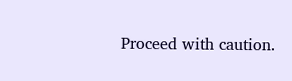Proceed with caution.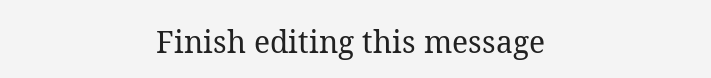Finish editing this message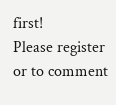first!
Please register or to comment